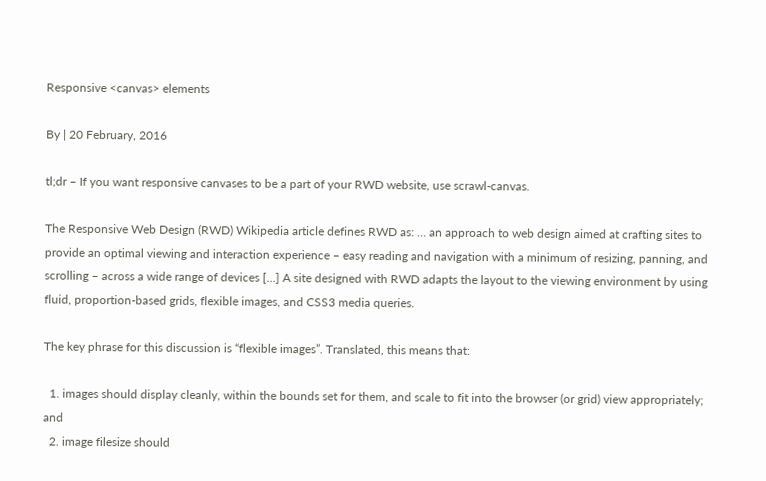Responsive <canvas> elements

By | 20 February, 2016

tl;dr – If you want responsive canvases to be a part of your RWD website, use scrawl-canvas.

The Responsive Web Design (RWD) Wikipedia article defines RWD as: … an approach to web design aimed at crafting sites to provide an optimal viewing and interaction experience – easy reading and navigation with a minimum of resizing, panning, and scrolling – across a wide range of devices […] A site designed with RWD adapts the layout to the viewing environment by using fluid, proportion-based grids, flexible images, and CSS3 media queries.

The key phrase for this discussion is “flexible images”. Translated, this means that:

  1. images should display cleanly, within the bounds set for them, and scale to fit into the browser (or grid) view appropriately; and
  2. image filesize should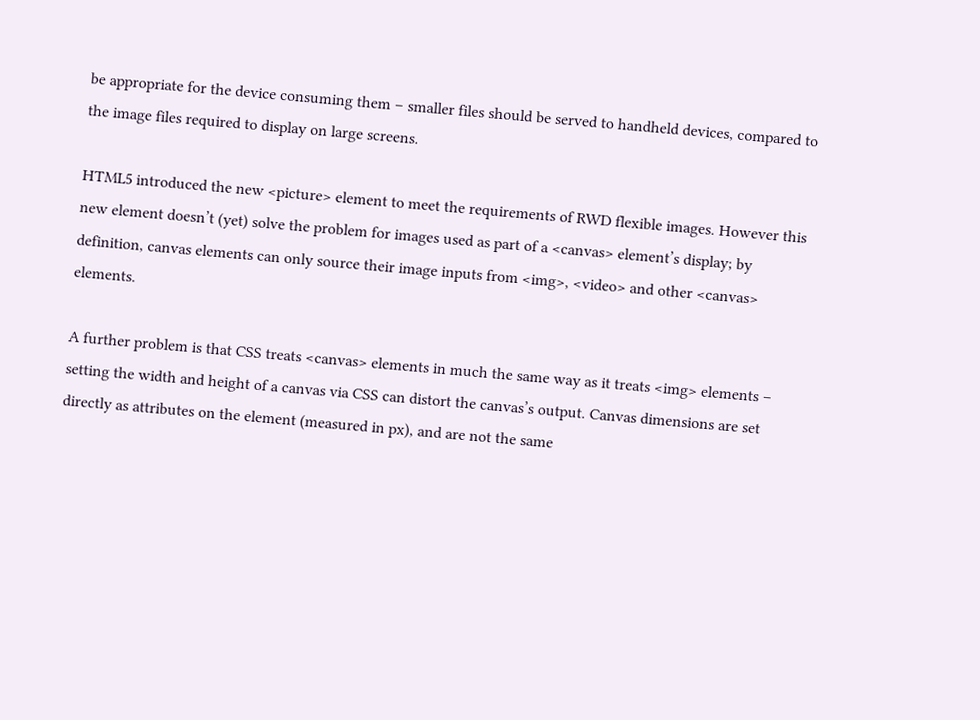be appropriate for the device consuming them – smaller files should be served to handheld devices, compared to the image files required to display on large screens.

HTML5 introduced the new <picture> element to meet the requirements of RWD flexible images. However this new element doesn’t (yet) solve the problem for images used as part of a <canvas> element’s display; by definition, canvas elements can only source their image inputs from <img>, <video> and other <canvas> elements.

A further problem is that CSS treats <canvas> elements in much the same way as it treats <img> elements – setting the width and height of a canvas via CSS can distort the canvas’s output. Canvas dimensions are set directly as attributes on the element (measured in px), and are not the same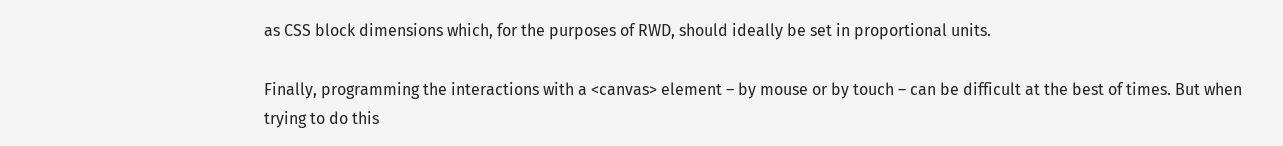as CSS block dimensions which, for the purposes of RWD, should ideally be set in proportional units.

Finally, programming the interactions with a <canvas> element – by mouse or by touch – can be difficult at the best of times. But when trying to do this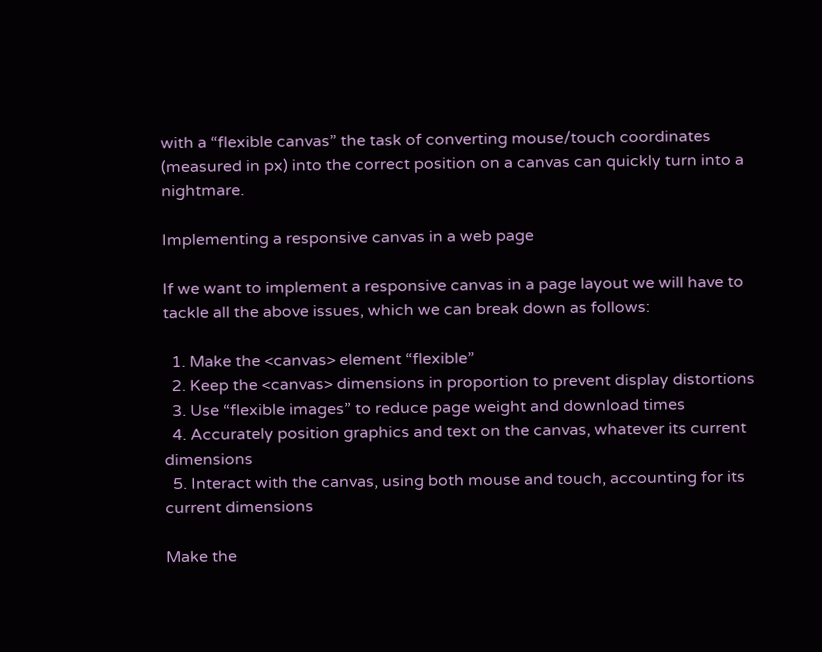with a “flexible canvas” the task of converting mouse/touch coordinates (measured in px) into the correct position on a canvas can quickly turn into a nightmare.

Implementing a responsive canvas in a web page

If we want to implement a responsive canvas in a page layout we will have to tackle all the above issues, which we can break down as follows:

  1. Make the <canvas> element “flexible”
  2. Keep the <canvas> dimensions in proportion to prevent display distortions
  3. Use “flexible images” to reduce page weight and download times
  4. Accurately position graphics and text on the canvas, whatever its current dimensions
  5. Interact with the canvas, using both mouse and touch, accounting for its current dimensions

Make the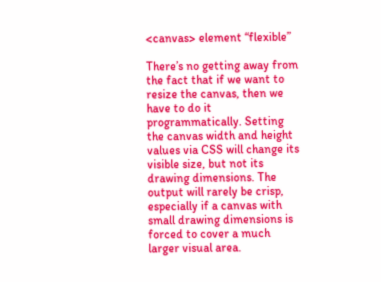<canvas> element “flexible”

There’s no getting away from the fact that if we want to resize the canvas, then we have to do it programmatically. Setting the canvas width and height values via CSS will change its visible size, but not its drawing dimensions. The output will rarely be crisp, especially if a canvas with small drawing dimensions is forced to cover a much larger visual area.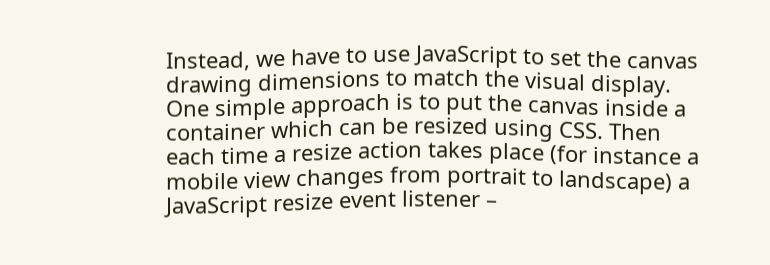Instead, we have to use JavaScript to set the canvas drawing dimensions to match the visual display. One simple approach is to put the canvas inside a container which can be resized using CSS. Then each time a resize action takes place (for instance a mobile view changes from portrait to landscape) a JavaScript resize event listener –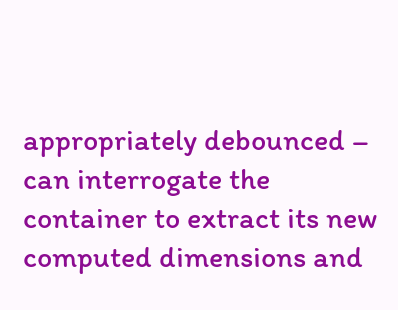appropriately debounced – can interrogate the container to extract its new computed dimensions and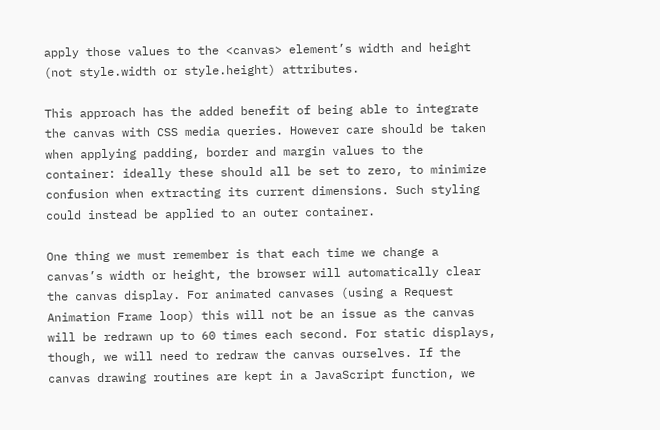apply those values to the <canvas> element’s width and height (not style.width or style.height) attributes.

This approach has the added benefit of being able to integrate the canvas with CSS media queries. However care should be taken when applying padding, border and margin values to the container: ideally these should all be set to zero, to minimize confusion when extracting its current dimensions. Such styling could instead be applied to an outer container.

One thing we must remember is that each time we change a canvas’s width or height, the browser will automatically clear the canvas display. For animated canvases (using a Request Animation Frame loop) this will not be an issue as the canvas will be redrawn up to 60 times each second. For static displays, though, we will need to redraw the canvas ourselves. If the canvas drawing routines are kept in a JavaScript function, we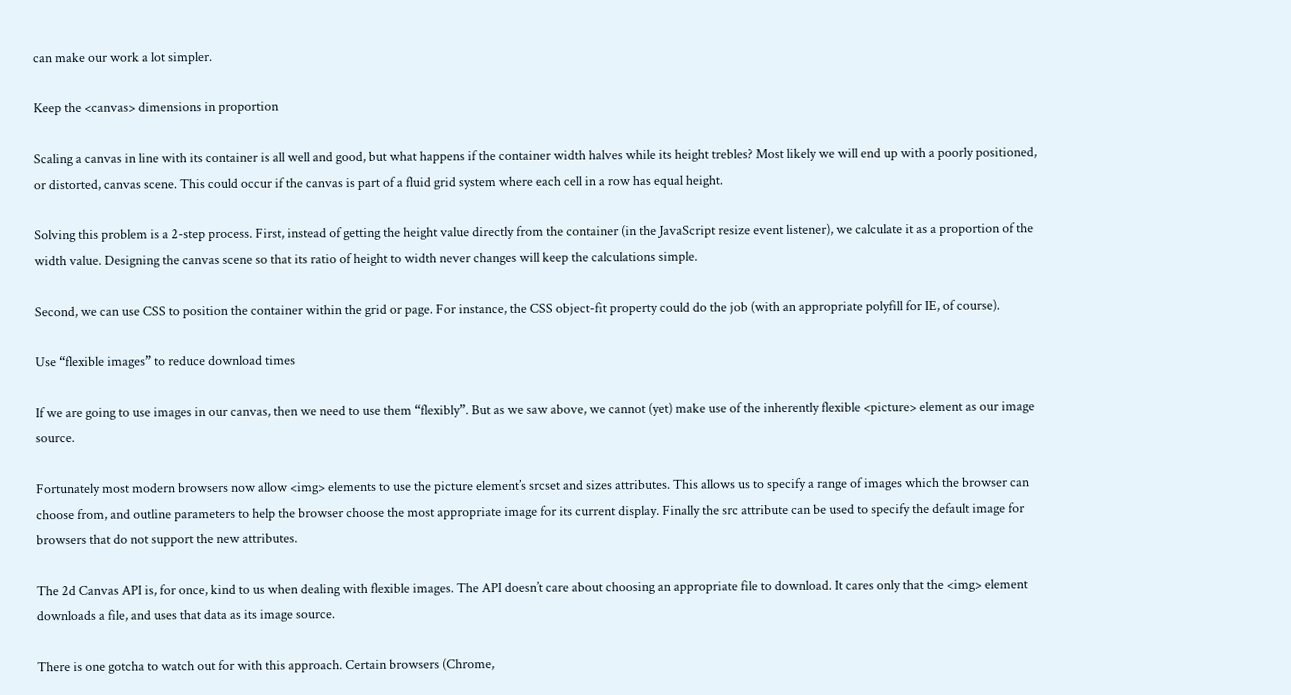can make our work a lot simpler.

Keep the <canvas> dimensions in proportion

Scaling a canvas in line with its container is all well and good, but what happens if the container width halves while its height trebles? Most likely we will end up with a poorly positioned, or distorted, canvas scene. This could occur if the canvas is part of a fluid grid system where each cell in a row has equal height.

Solving this problem is a 2-step process. First, instead of getting the height value directly from the container (in the JavaScript resize event listener), we calculate it as a proportion of the width value. Designing the canvas scene so that its ratio of height to width never changes will keep the calculations simple.

Second, we can use CSS to position the container within the grid or page. For instance, the CSS object-fit property could do the job (with an appropriate polyfill for IE, of course).

Use “flexible images” to reduce download times

If we are going to use images in our canvas, then we need to use them “flexibly”. But as we saw above, we cannot (yet) make use of the inherently flexible <picture> element as our image source.

Fortunately most modern browsers now allow <img> elements to use the picture element’s srcset and sizes attributes. This allows us to specify a range of images which the browser can choose from, and outline parameters to help the browser choose the most appropriate image for its current display. Finally the src attribute can be used to specify the default image for browsers that do not support the new attributes.

The 2d Canvas API is, for once, kind to us when dealing with flexible images. The API doesn’t care about choosing an appropriate file to download. It cares only that the <img> element downloads a file, and uses that data as its image source.

There is one gotcha to watch out for with this approach. Certain browsers (Chrome,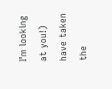I’m looking at you!) have taken the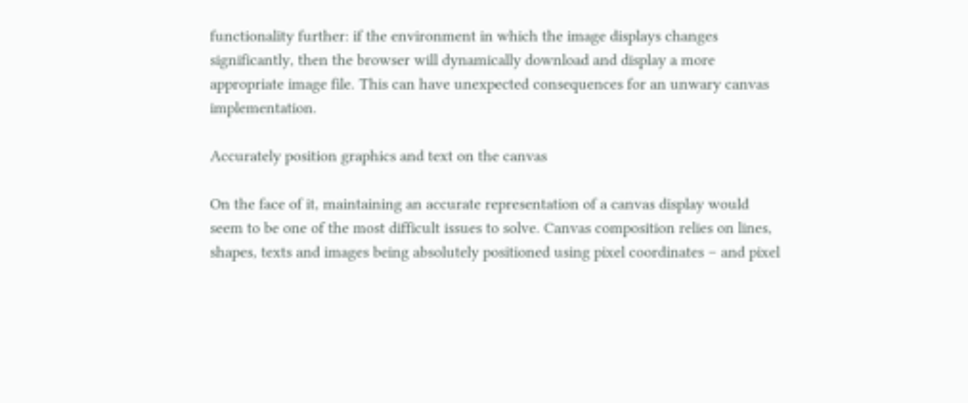functionality further: if the environment in which the image displays changes significantly, then the browser will dynamically download and display a more appropriate image file. This can have unexpected consequences for an unwary canvas implementation.

Accurately position graphics and text on the canvas

On the face of it, maintaining an accurate representation of a canvas display would seem to be one of the most difficult issues to solve. Canvas composition relies on lines, shapes, texts and images being absolutely positioned using pixel coordinates – and pixel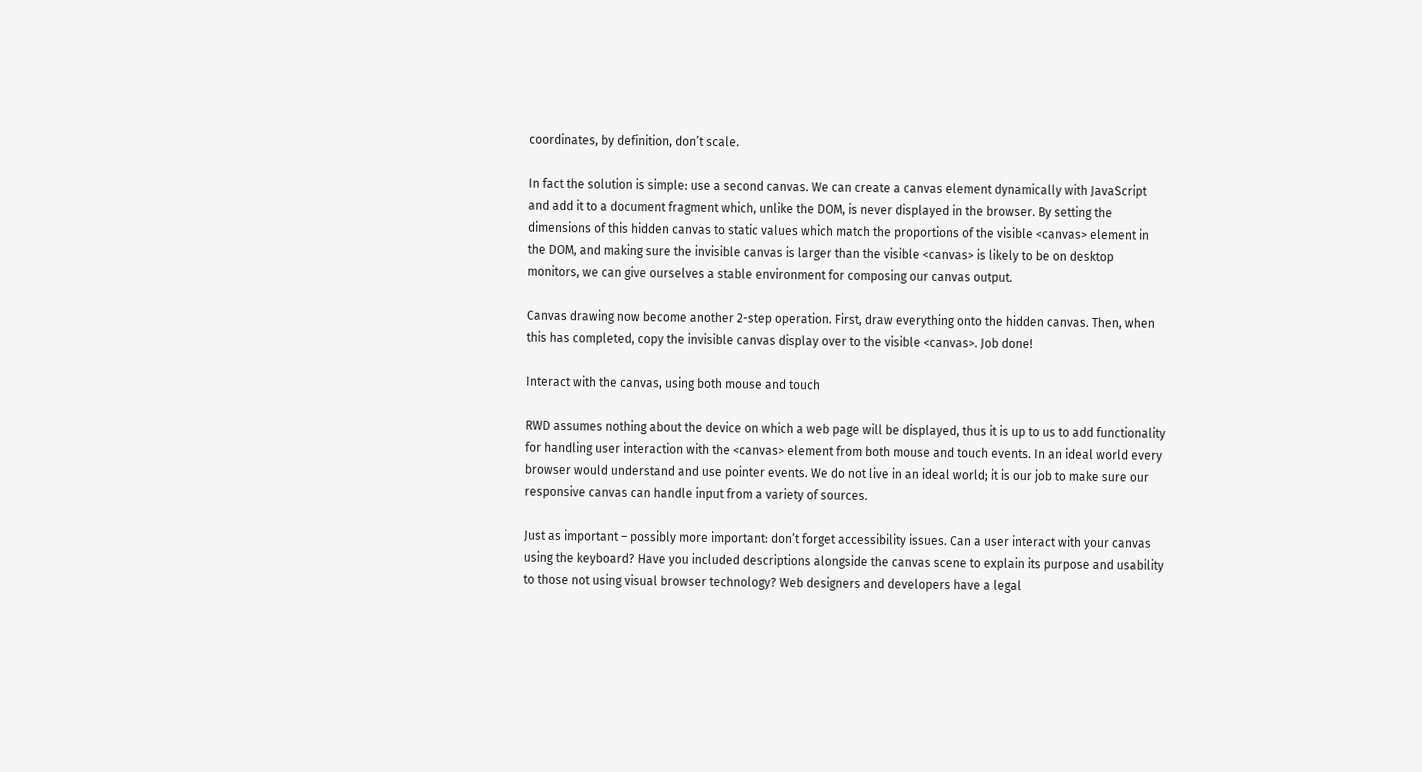coordinates, by definition, don’t scale.

In fact the solution is simple: use a second canvas. We can create a canvas element dynamically with JavaScript and add it to a document fragment which, unlike the DOM, is never displayed in the browser. By setting the dimensions of this hidden canvas to static values which match the proportions of the visible <canvas> element in the DOM, and making sure the invisible canvas is larger than the visible <canvas> is likely to be on desktop monitors, we can give ourselves a stable environment for composing our canvas output.

Canvas drawing now become another 2-step operation. First, draw everything onto the hidden canvas. Then, when this has completed, copy the invisible canvas display over to the visible <canvas>. Job done!

Interact with the canvas, using both mouse and touch

RWD assumes nothing about the device on which a web page will be displayed, thus it is up to us to add functionality for handling user interaction with the <canvas> element from both mouse and touch events. In an ideal world every browser would understand and use pointer events. We do not live in an ideal world; it is our job to make sure our responsive canvas can handle input from a variety of sources.

Just as important – possibly more important: don’t forget accessibility issues. Can a user interact with your canvas using the keyboard? Have you included descriptions alongside the canvas scene to explain its purpose and usability to those not using visual browser technology? Web designers and developers have a legal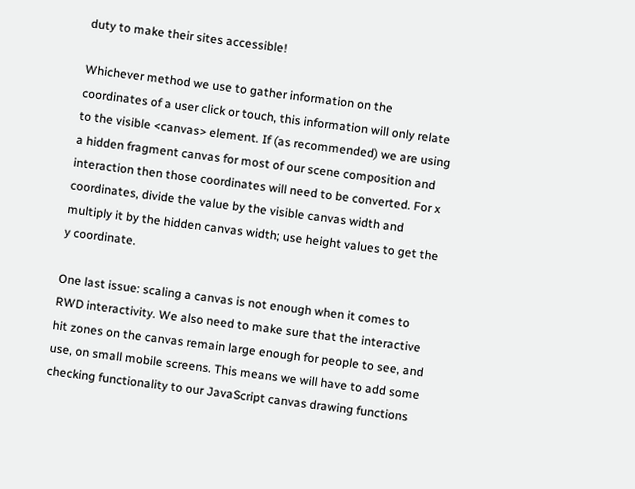duty to make their sites accessible!

Whichever method we use to gather information on the coordinates of a user click or touch, this information will only relate to the visible <canvas> element. If (as recommended) we are using a hidden fragment canvas for most of our scene composition and interaction then those coordinates will need to be converted. For x coordinates, divide the value by the visible canvas width and multiply it by the hidden canvas width; use height values to get the y coordinate.

One last issue: scaling a canvas is not enough when it comes to RWD interactivity. We also need to make sure that the interactive hit zones on the canvas remain large enough for people to see, and use, on small mobile screens. This means we will have to add some checking functionality to our JavaScript canvas drawing functions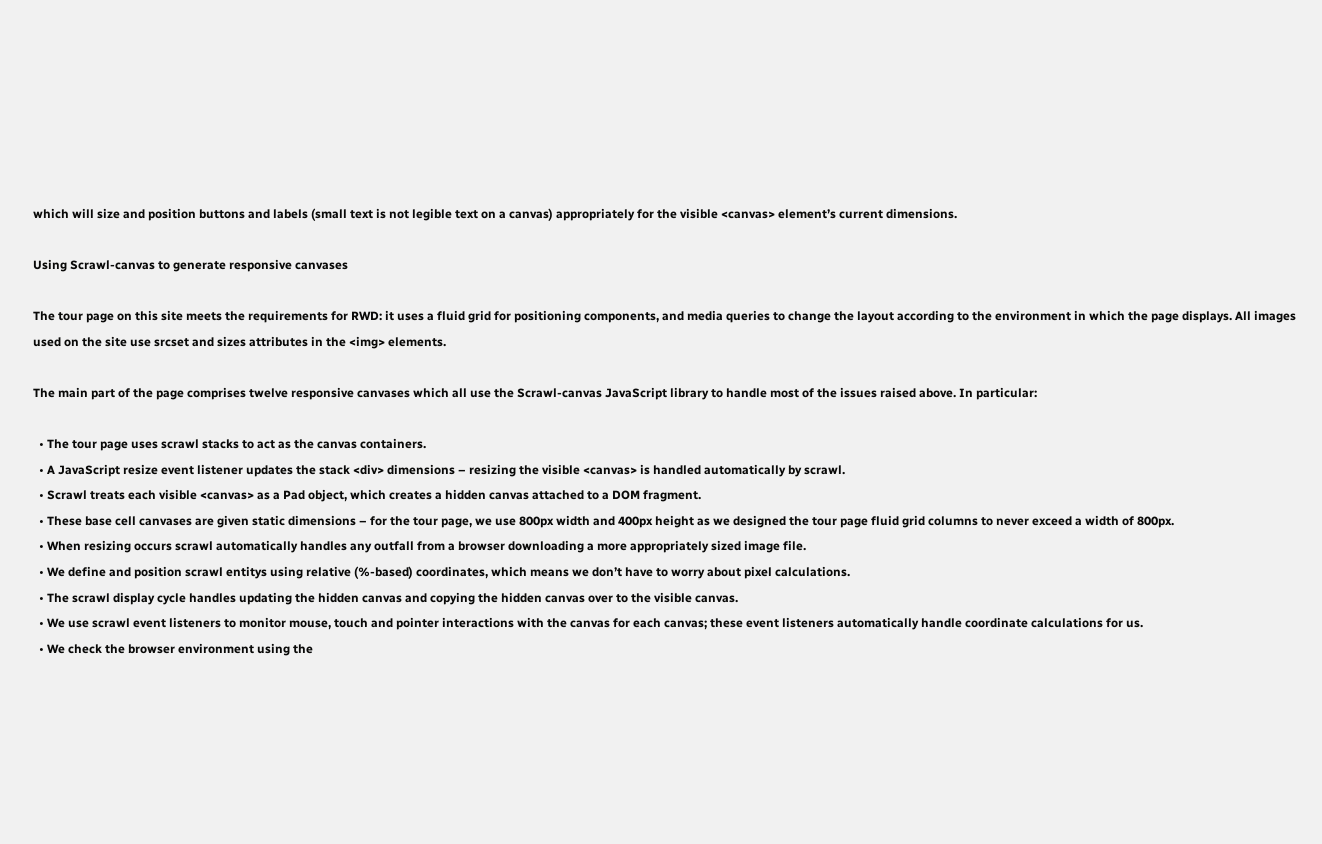which will size and position buttons and labels (small text is not legible text on a canvas) appropriately for the visible <canvas> element’s current dimensions.

Using Scrawl-canvas to generate responsive canvases

The tour page on this site meets the requirements for RWD: it uses a fluid grid for positioning components, and media queries to change the layout according to the environment in which the page displays. All images used on the site use srcset and sizes attributes in the <img> elements.

The main part of the page comprises twelve responsive canvases which all use the Scrawl-canvas JavaScript library to handle most of the issues raised above. In particular:

  • The tour page uses scrawl stacks to act as the canvas containers.
  • A JavaScript resize event listener updates the stack <div> dimensions – resizing the visible <canvas> is handled automatically by scrawl.
  • Scrawl treats each visible <canvas> as a Pad object, which creates a hidden canvas attached to a DOM fragment.
  • These base cell canvases are given static dimensions – for the tour page, we use 800px width and 400px height as we designed the tour page fluid grid columns to never exceed a width of 800px.
  • When resizing occurs scrawl automatically handles any outfall from a browser downloading a more appropriately sized image file.
  • We define and position scrawl entitys using relative (%-based) coordinates, which means we don’t have to worry about pixel calculations.
  • The scrawl display cycle handles updating the hidden canvas and copying the hidden canvas over to the visible canvas.
  • We use scrawl event listeners to monitor mouse, touch and pointer interactions with the canvas for each canvas; these event listeners automatically handle coordinate calculations for us.
  • We check the browser environment using the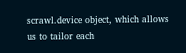scrawl.device object, which allows us to tailor each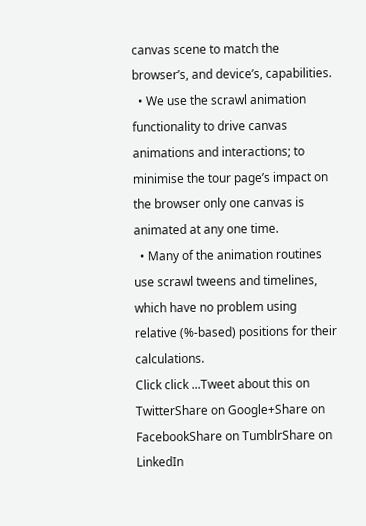canvas scene to match the browser’s, and device’s, capabilities.
  • We use the scrawl animation functionality to drive canvas animations and interactions; to minimise the tour page’s impact on the browser only one canvas is animated at any one time.
  • Many of the animation routines use scrawl tweens and timelines, which have no problem using relative (%-based) positions for their calculations.
Click click ...Tweet about this on TwitterShare on Google+Share on FacebookShare on TumblrShare on LinkedIn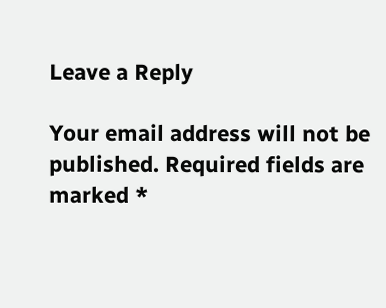Leave a Reply

Your email address will not be published. Required fields are marked *